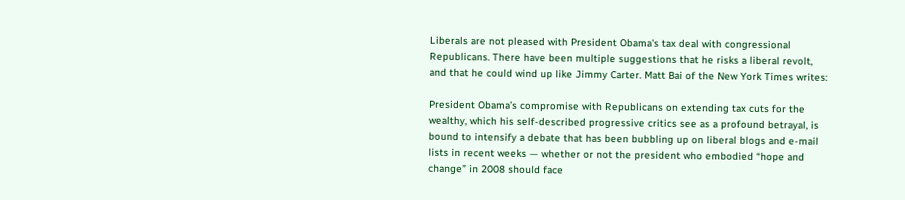Liberals are not pleased with President Obama's tax deal with congressional Republicans. There have been multiple suggestions that he risks a liberal revolt, and that he could wind up like Jimmy Carter. Matt Bai of the New York Times writes:

President Obama’s compromise with Republicans on extending tax cuts for the wealthy, which his self-described progressive critics see as a profound betrayal, is bound to intensify a debate that has been bubbling up on liberal blogs and e-mail lists in recent weeks — whether or not the president who embodied “hope and change” in 2008 should face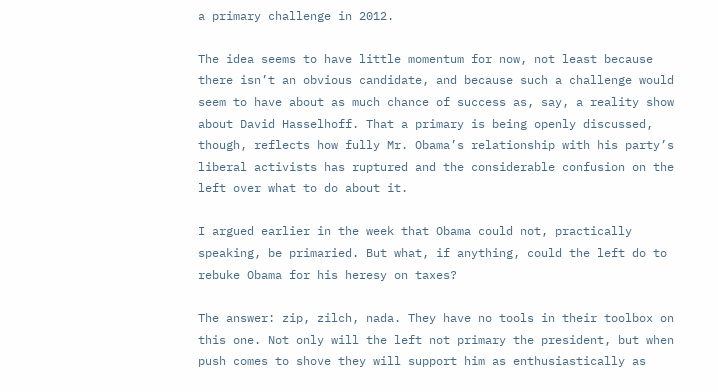a primary challenge in 2012.

The idea seems to have little momentum for now, not least because there isn’t an obvious candidate, and because such a challenge would seem to have about as much chance of success as, say, a reality show about David Hasselhoff. That a primary is being openly discussed, though, reflects how fully Mr. Obama’s relationship with his party’s liberal activists has ruptured and the considerable confusion on the left over what to do about it.

I argued earlier in the week that Obama could not, practically speaking, be primaried. But what, if anything, could the left do to rebuke Obama for his heresy on taxes?

The answer: zip, zilch, nada. They have no tools in their toolbox on this one. Not only will the left not primary the president, but when push comes to shove they will support him as enthusiastically as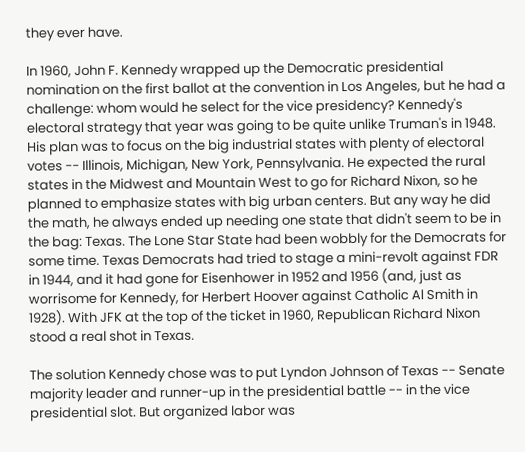they ever have.

In 1960, John F. Kennedy wrapped up the Democratic presidential nomination on the first ballot at the convention in Los Angeles, but he had a challenge: whom would he select for the vice presidency? Kennedy's electoral strategy that year was going to be quite unlike Truman's in 1948. His plan was to focus on the big industrial states with plenty of electoral votes -- Illinois, Michigan, New York, Pennsylvania. He expected the rural states in the Midwest and Mountain West to go for Richard Nixon, so he planned to emphasize states with big urban centers. But any way he did the math, he always ended up needing one state that didn't seem to be in the bag: Texas. The Lone Star State had been wobbly for the Democrats for some time. Texas Democrats had tried to stage a mini-revolt against FDR in 1944, and it had gone for Eisenhower in 1952 and 1956 (and, just as worrisome for Kennedy, for Herbert Hoover against Catholic Al Smith in 1928). With JFK at the top of the ticket in 1960, Republican Richard Nixon stood a real shot in Texas.

The solution Kennedy chose was to put Lyndon Johnson of Texas -- Senate majority leader and runner-up in the presidential battle -- in the vice presidential slot. But organized labor was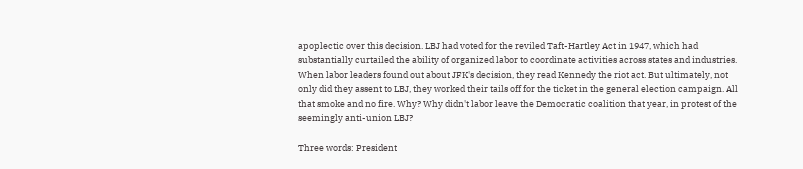apoplectic over this decision. LBJ had voted for the reviled Taft-Hartley Act in 1947, which had substantially curtailed the ability of organized labor to coordinate activities across states and industries. When labor leaders found out about JFK's decision, they read Kennedy the riot act. But ultimately, not only did they assent to LBJ, they worked their tails off for the ticket in the general election campaign. All that smoke and no fire. Why? Why didn't labor leave the Democratic coalition that year, in protest of the seemingly anti-union LBJ?

Three words: President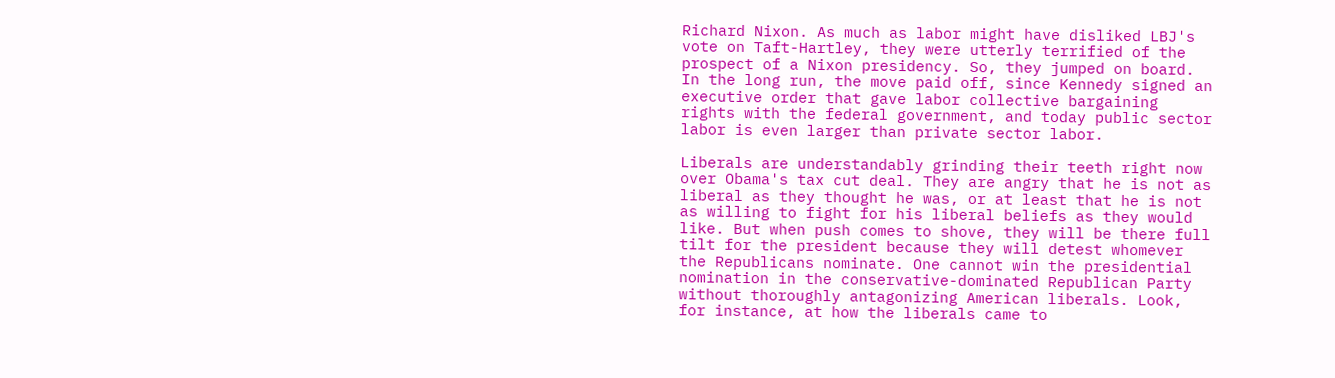Richard Nixon. As much as labor might have disliked LBJ's vote on Taft-Hartley, they were utterly terrified of the prospect of a Nixon presidency. So, they jumped on board. In the long run, the move paid off, since Kennedy signed an executive order that gave labor collective bargaining rights with the federal government, and today public sector labor is even larger than private sector labor.

Liberals are understandably grinding their teeth right now over Obama's tax cut deal. They are angry that he is not as liberal as they thought he was, or at least that he is not as willing to fight for his liberal beliefs as they would like. But when push comes to shove, they will be there full tilt for the president because they will detest whomever the Republicans nominate. One cannot win the presidential nomination in the conservative-dominated Republican Party without thoroughly antagonizing American liberals. Look, for instance, at how the liberals came to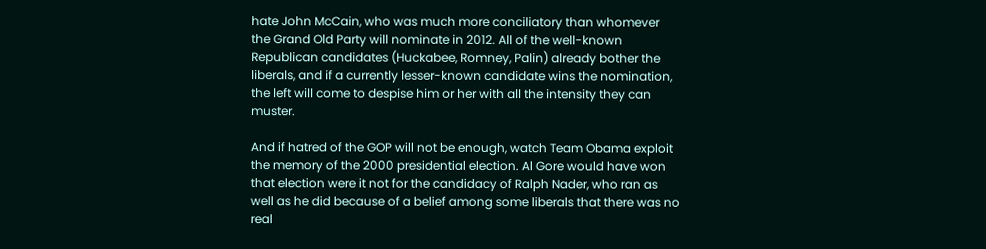hate John McCain, who was much more conciliatory than whomever the Grand Old Party will nominate in 2012. All of the well-known Republican candidates (Huckabee, Romney, Palin) already bother the liberals, and if a currently lesser-known candidate wins the nomination, the left will come to despise him or her with all the intensity they can muster.

And if hatred of the GOP will not be enough, watch Team Obama exploit the memory of the 2000 presidential election. Al Gore would have won that election were it not for the candidacy of Ralph Nader, who ran as well as he did because of a belief among some liberals that there was no real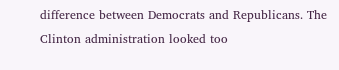difference between Democrats and Republicans. The Clinton administration looked too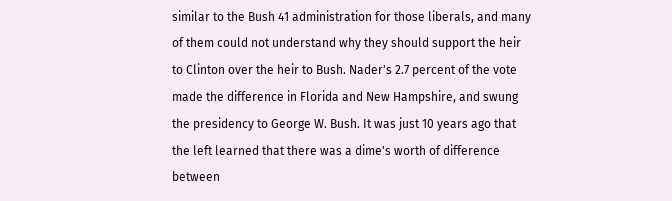similar to the Bush 41 administration for those liberals, and many of them could not understand why they should support the heir to Clinton over the heir to Bush. Nader's 2.7 percent of the vote made the difference in Florida and New Hampshire, and swung the presidency to George W. Bush. It was just 10 years ago that the left learned that there was a dime's worth of difference between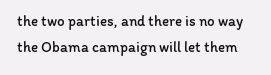the two parties, and there is no way the Obama campaign will let them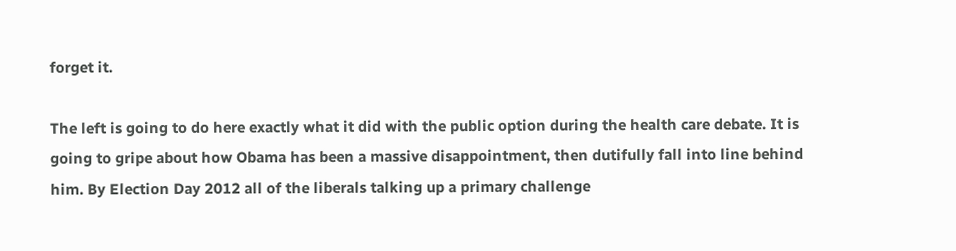forget it.

The left is going to do here exactly what it did with the public option during the health care debate. It is going to gripe about how Obama has been a massive disappointment, then dutifully fall into line behind him. By Election Day 2012 all of the liberals talking up a primary challenge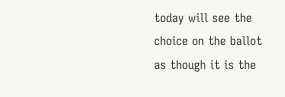today will see the choice on the ballot as though it is the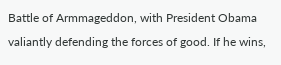Battle of Armmageddon, with President Obama valiantly defending the forces of good. If he wins,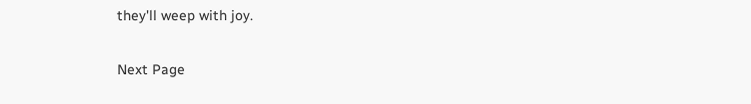they'll weep with joy.

Next Page